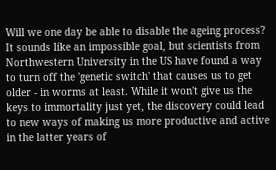Will we one day be able to disable the ageing process? It sounds like an impossible goal, but scientists from Northwestern University in the US have found a way to turn off the 'genetic switch' that causes us to get older - in worms at least. While it won't give us the keys to immortality just yet, the discovery could lead to new ways of making us more productive and active in the latter years of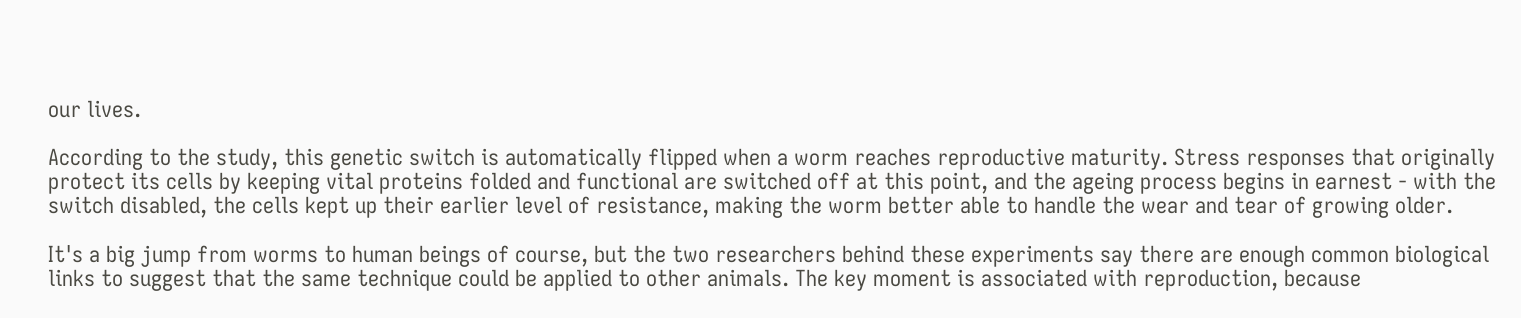our lives.

According to the study, this genetic switch is automatically flipped when a worm reaches reproductive maturity. Stress responses that originally protect its cells by keeping vital proteins folded and functional are switched off at this point, and the ageing process begins in earnest - with the switch disabled, the cells kept up their earlier level of resistance, making the worm better able to handle the wear and tear of growing older.

It's a big jump from worms to human beings of course, but the two researchers behind these experiments say there are enough common biological links to suggest that the same technique could be applied to other animals. The key moment is associated with reproduction, because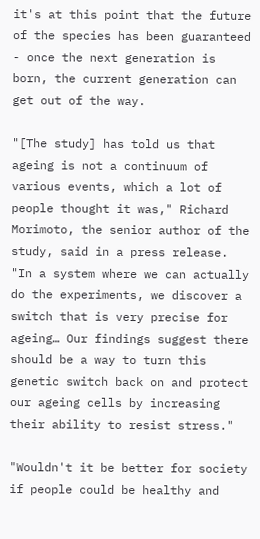it's at this point that the future of the species has been guaranteed - once the next generation is born, the current generation can get out of the way.

"[The study] has told us that ageing is not a continuum of various events, which a lot of people thought it was," Richard Morimoto, the senior author of the study, said in a press release. "In a system where we can actually do the experiments, we discover a switch that is very precise for ageing… Our findings suggest there should be a way to turn this genetic switch back on and protect our ageing cells by increasing their ability to resist stress."

"Wouldn't it be better for society if people could be healthy and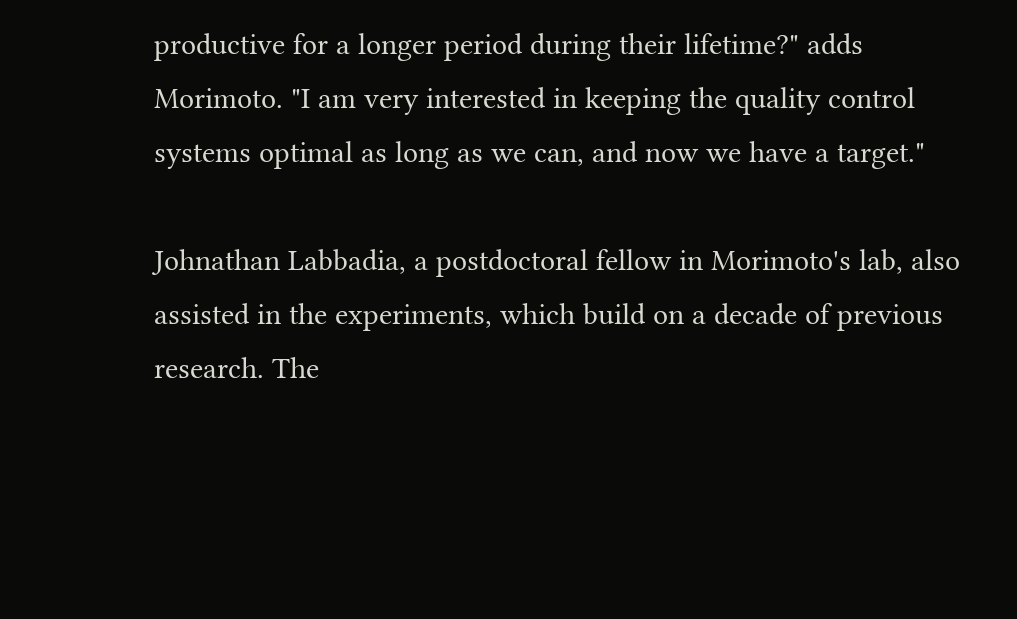productive for a longer period during their lifetime?" adds Morimoto. "I am very interested in keeping the quality control systems optimal as long as we can, and now we have a target."

Johnathan Labbadia, a postdoctoral fellow in Morimoto's lab, also assisted in the experiments, which build on a decade of previous research. The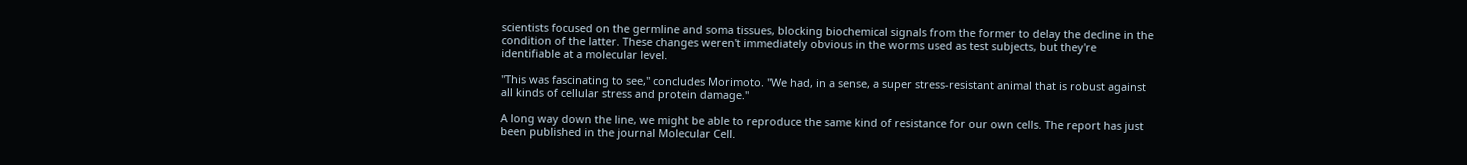scientists focused on the germline and soma tissues, blocking biochemical signals from the former to delay the decline in the condition of the latter. These changes weren't immediately obvious in the worms used as test subjects, but they're identifiable at a molecular level.

"This was fascinating to see," concludes Morimoto. "We had, in a sense, a super stress-resistant animal that is robust against all kinds of cellular stress and protein damage."

A long way down the line, we might be able to reproduce the same kind of resistance for our own cells. The report has just been published in the journal Molecular Cell.